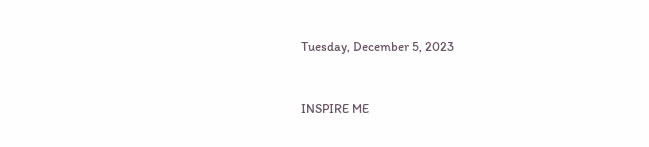Tuesday, December 5, 2023


INSPIRE ME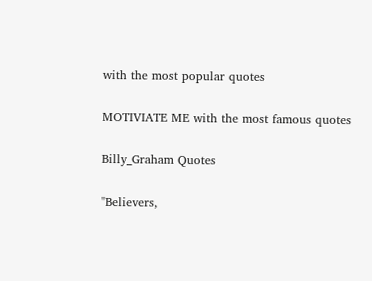with the most popular quotes

MOTIVIATE ME with the most famous quotes

Billy_Graham Quotes

"Believers,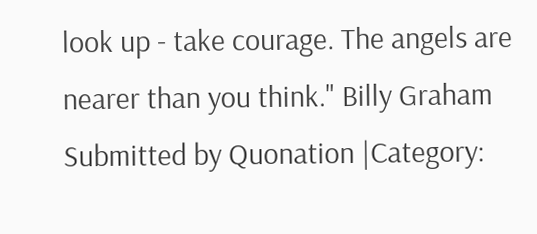look up - take courage. The angels are nearer than you think." Billy Graham Submitted by Quonation |Category: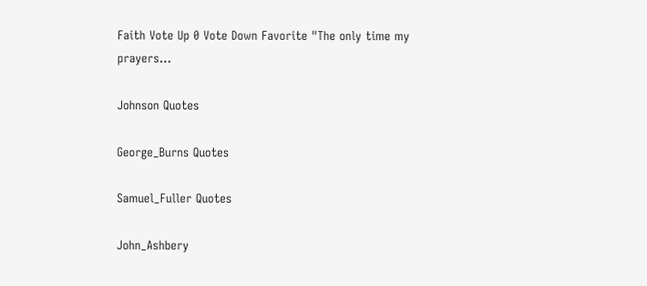Faith Vote Up 0 Vote Down Favorite "The only time my prayers...

Johnson Quotes

George_Burns Quotes

Samuel_Fuller Quotes

John_Ashbery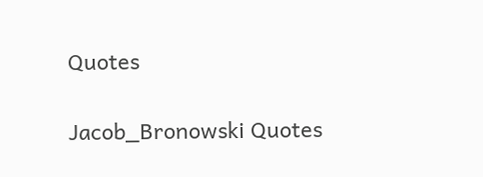Quotes

Jacob_Bronowski Quotes